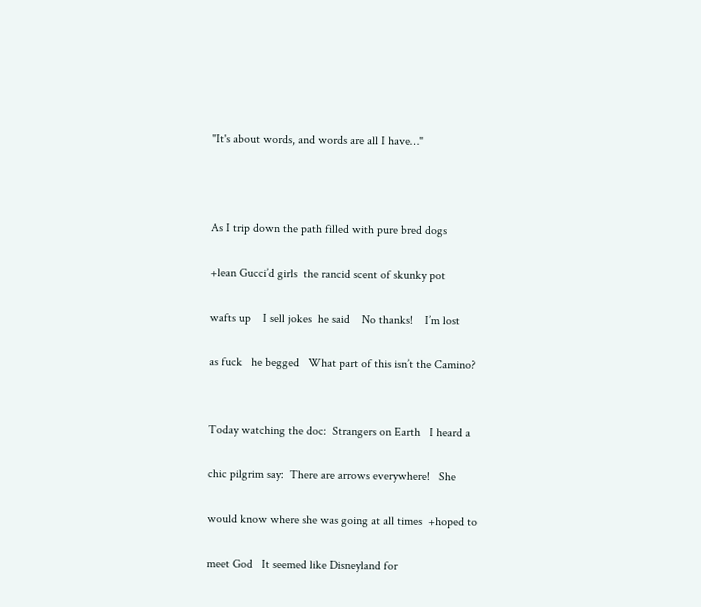"It's about words, and words are all I have…"



As I trip down the path filled with pure bred dogs

+lean Gucci’d girls  the rancid scent of skunky pot

wafts up    I sell jokes  he said    No thanks!    I’m lost

as fuck   he begged   What part of this isn’t the Camino?


Today watching the doc:  Strangers on Earth   I heard a

chic pilgrim say:  There are arrows everywhere!   She

would know where she was going at all times  +hoped to

meet God   It seemed like Disneyland for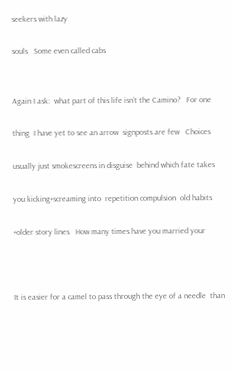seekers with lazy

souls   Some even called cabs


Again I ask:  what part of this life isn’t the Camino?   For one

thing  I have yet to see an arrow  signposts are few   Choices

usually just smokescreens in disguise  behind which fate takes

you kicking+screaming into  repetition compulsion  old habits

+older story lines   How many times have you married your



It is easier for a camel to pass through the eye of a needle  than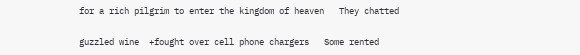for a rich pilgrim to enter the kingdom of heaven   They chatted

guzzled wine  +fought over cell phone chargers   Some rented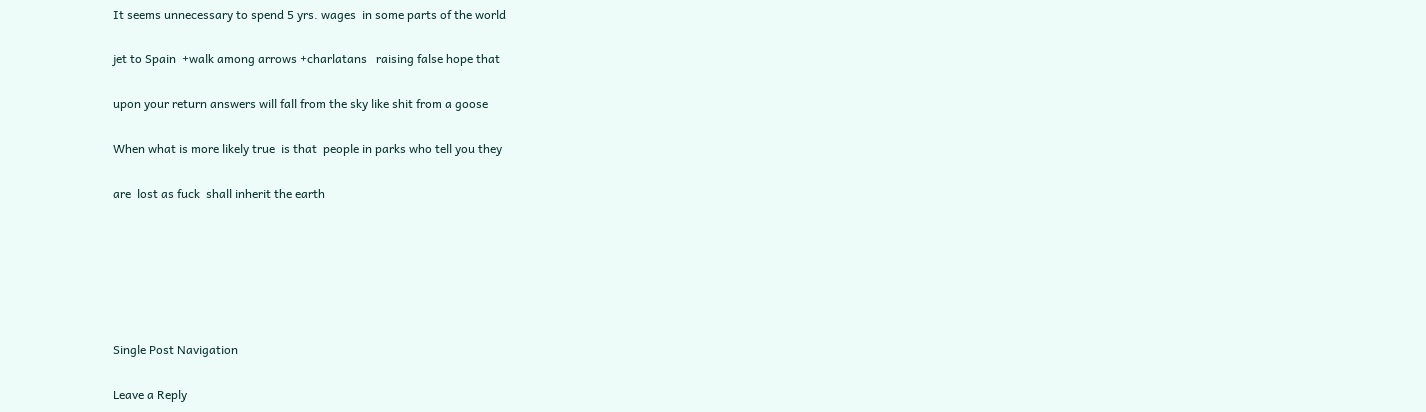It seems unnecessary to spend 5 yrs. wages  in some parts of the world

jet to Spain  +walk among arrows +charlatans   raising false hope that

upon your return answers will fall from the sky like shit from a goose

When what is more likely true  is that  people in parks who tell you they

are  lost as fuck  shall inherit the earth






Single Post Navigation

Leave a Reply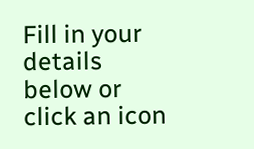Fill in your details below or click an icon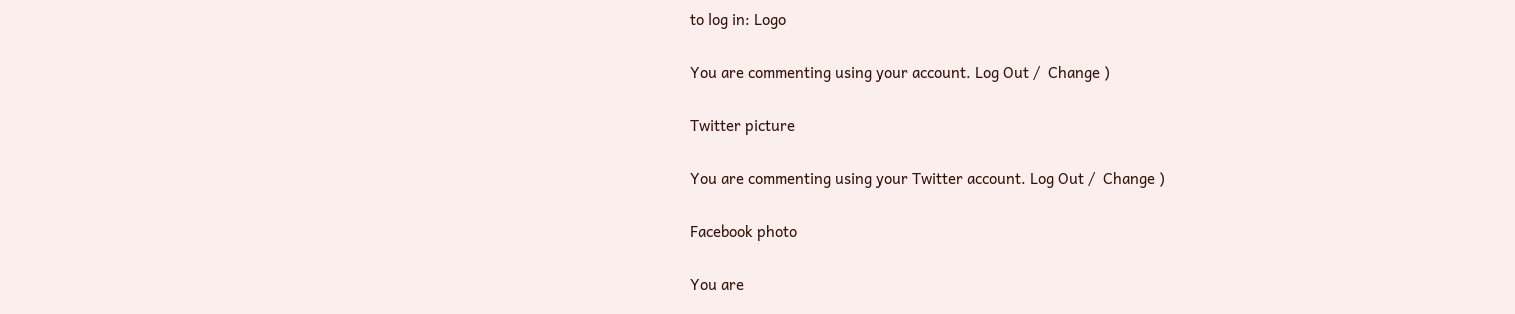to log in: Logo

You are commenting using your account. Log Out /  Change )

Twitter picture

You are commenting using your Twitter account. Log Out /  Change )

Facebook photo

You are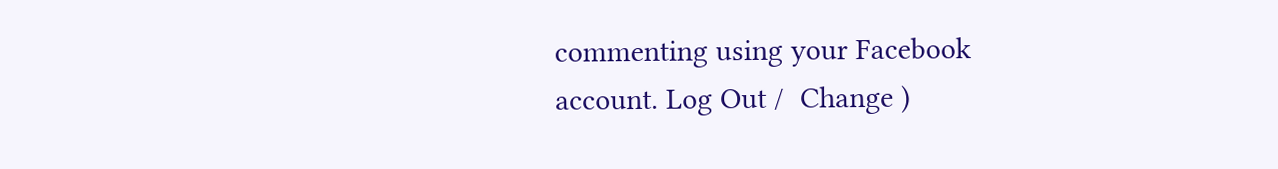commenting using your Facebook account. Log Out /  Change )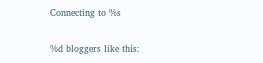Connecting to %s

%d bloggers like this: